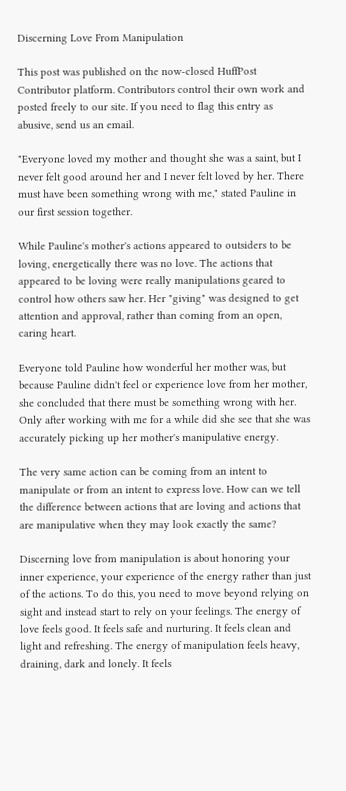Discerning Love From Manipulation

This post was published on the now-closed HuffPost Contributor platform. Contributors control their own work and posted freely to our site. If you need to flag this entry as abusive, send us an email.

"Everyone loved my mother and thought she was a saint, but I never felt good around her and I never felt loved by her. There must have been something wrong with me," stated Pauline in our first session together.

While Pauline's mother's actions appeared to outsiders to be loving, energetically there was no love. The actions that appeared to be loving were really manipulations geared to control how others saw her. Her "giving" was designed to get attention and approval, rather than coming from an open, caring heart.

Everyone told Pauline how wonderful her mother was, but because Pauline didn't feel or experience love from her mother, she concluded that there must be something wrong with her. Only after working with me for a while did she see that she was accurately picking up her mother's manipulative energy.

The very same action can be coming from an intent to manipulate or from an intent to express love. How can we tell the difference between actions that are loving and actions that are manipulative when they may look exactly the same?

Discerning love from manipulation is about honoring your inner experience, your experience of the energy rather than just of the actions. To do this, you need to move beyond relying on sight and instead start to rely on your feelings. The energy of love feels good. It feels safe and nurturing. It feels clean and light and refreshing. The energy of manipulation feels heavy, draining, dark and lonely. It feels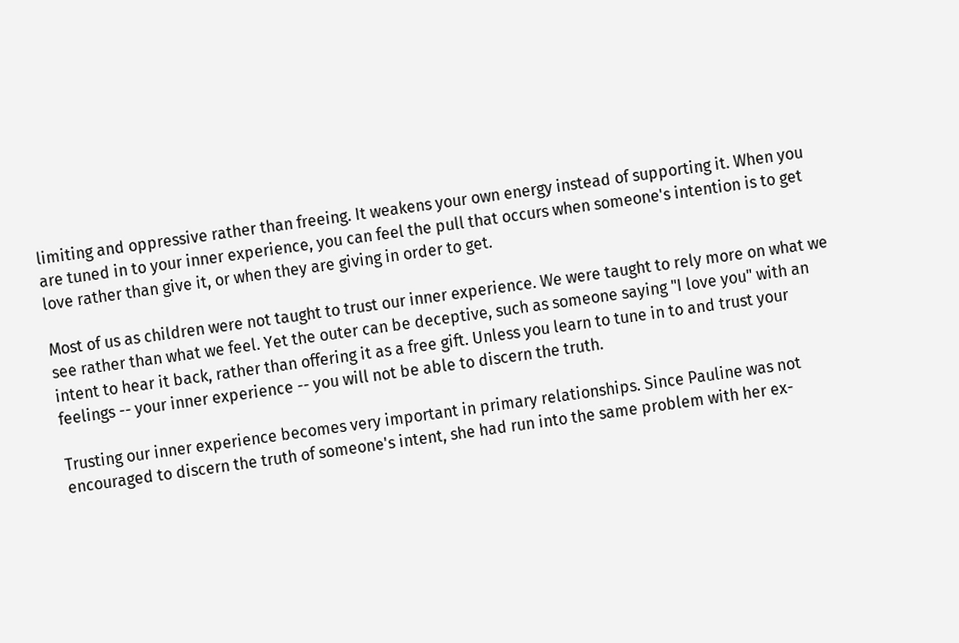limiting and oppressive rather than freeing. It weakens your own energy instead of supporting it. When you are tuned in to your inner experience, you can feel the pull that occurs when someone's intention is to get love rather than give it, or when they are giving in order to get.

Most of us as children were not taught to trust our inner experience. We were taught to rely more on what we see rather than what we feel. Yet the outer can be deceptive, such as someone saying "I love you" with an intent to hear it back, rather than offering it as a free gift. Unless you learn to tune in to and trust your feelings -- your inner experience -- you will not be able to discern the truth.

Trusting our inner experience becomes very important in primary relationships. Since Pauline was not encouraged to discern the truth of someone's intent, she had run into the same problem with her ex-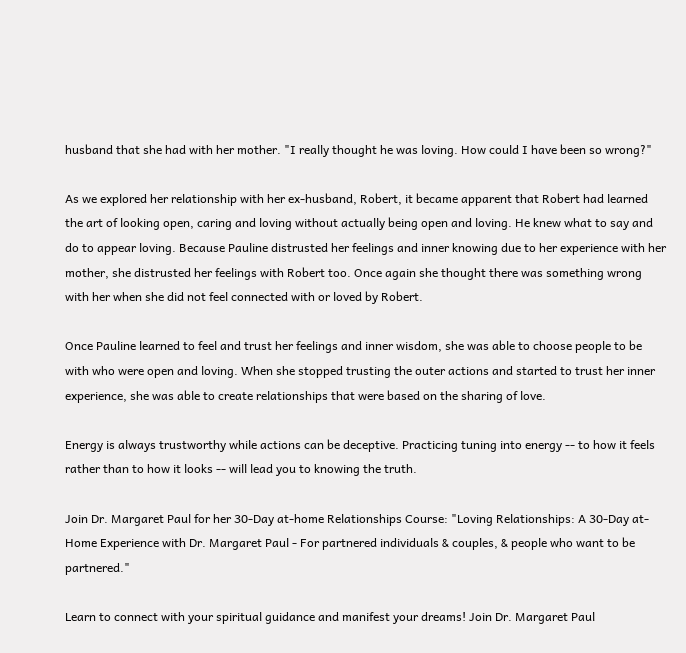husband that she had with her mother. "I really thought he was loving. How could I have been so wrong?"

As we explored her relationship with her ex-husband, Robert, it became apparent that Robert had learned the art of looking open, caring and loving without actually being open and loving. He knew what to say and do to appear loving. Because Pauline distrusted her feelings and inner knowing due to her experience with her mother, she distrusted her feelings with Robert too. Once again she thought there was something wrong with her when she did not feel connected with or loved by Robert.

Once Pauline learned to feel and trust her feelings and inner wisdom, she was able to choose people to be with who were open and loving. When she stopped trusting the outer actions and started to trust her inner experience, she was able to create relationships that were based on the sharing of love.

Energy is always trustworthy while actions can be deceptive. Practicing tuning into energy -- to how it feels rather than to how it looks -- will lead you to knowing the truth.

Join Dr. Margaret Paul for her 30-Day at-home Relationships Course: "Loving Relationships: A 30-Day at-Home Experience with Dr. Margaret Paul - For partnered individuals & couples, & people who want to be partnered."

Learn to connect with your spiritual guidance and manifest your dreams! Join Dr. Margaret Paul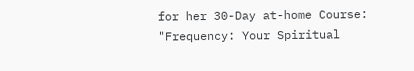for her 30-Day at-home Course: "Frequency: Your Spiritual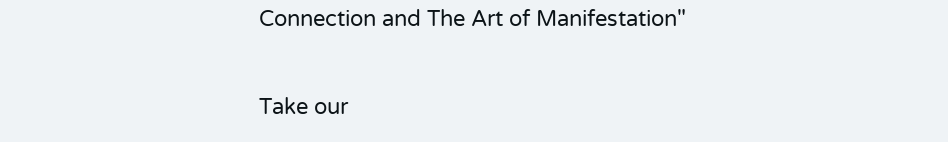Connection and The Art of Manifestation"

Take our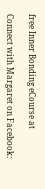free Inner Bonding eCourse at

Connect with Margaret on Facebook: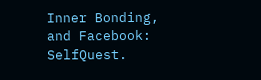Inner Bonding, and Facebook: SelfQuest.